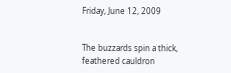Friday, June 12, 2009


The buzzards spin a thick, feathered cauldron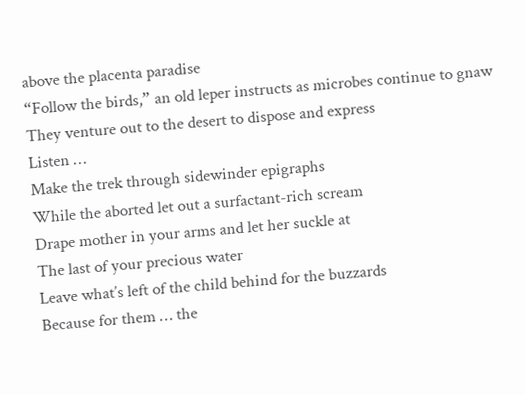above the placenta paradise
“Follow the birds,” an old leper instructs as microbes continue to gnaw
They venture out to the desert to dispose and express
Listen …
Make the trek through sidewinder epigraphs
While the aborted let out a surfactant-rich scream
Drape mother in your arms and let her suckle at
The last of your precious water
Leave what’s left of the child behind for the buzzards
Because for them … the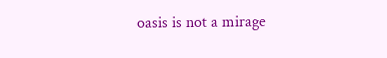oasis is not a mirage